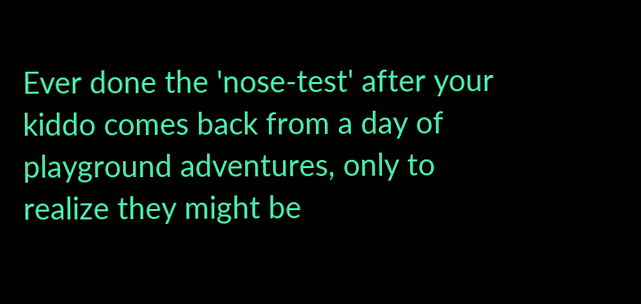Ever done the 'nose-test' after your kiddo comes back from a day of playground adventures, only to realize they might be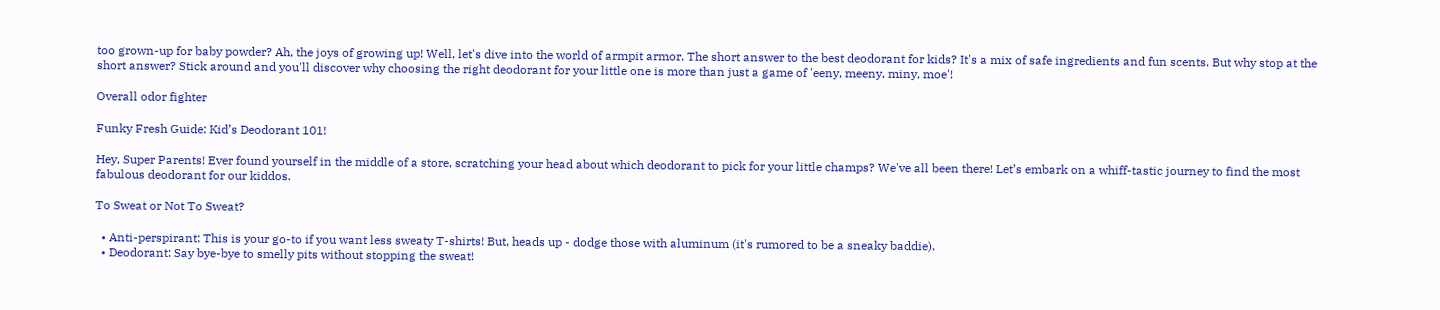too grown-up for baby powder? Ah, the joys of growing up! Well, let's dive into the world of armpit armor. The short answer to the best deodorant for kids? It's a mix of safe ingredients and fun scents. But why stop at the short answer? Stick around and you'll discover why choosing the right deodorant for your little one is more than just a game of 'eeny, meeny, miny, moe'!

Overall odor fighter

Funky Fresh Guide: Kid’s Deodorant 101!

Hey, Super Parents! Ever found yourself in the middle of a store, scratching your head about which deodorant to pick for your little champs? We've all been there! Let’s embark on a whiff-tastic journey to find the most fabulous deodorant for our kiddos.

To Sweat or Not To Sweat?

  • Anti-perspirant: This is your go-to if you want less sweaty T-shirts! But, heads up - dodge those with aluminum (it's rumored to be a sneaky baddie).
  • Deodorant: Say bye-bye to smelly pits without stopping the sweat!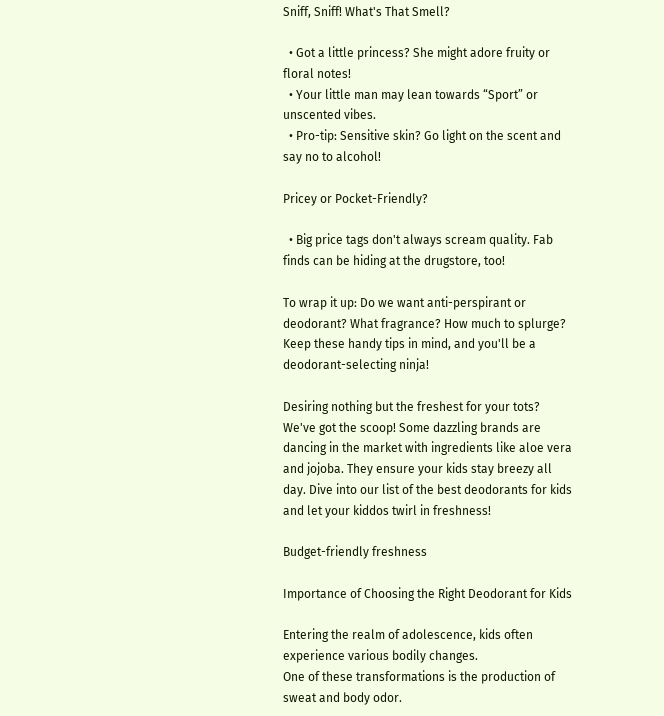Sniff, Sniff! What's That Smell?

  • Got a little princess? She might adore fruity or floral notes!
  • Your little man may lean towards “Sport” or unscented vibes.
  • Pro-tip: Sensitive skin? Go light on the scent and say no to alcohol!

Pricey or Pocket-Friendly?

  • Big price tags don't always scream quality. Fab finds can be hiding at the drugstore, too!

To wrap it up: Do we want anti-perspirant or deodorant? What fragrance? How much to splurge? Keep these handy tips in mind, and you'll be a deodorant-selecting ninja!

Desiring nothing but the freshest for your tots? We've got the scoop! Some dazzling brands are dancing in the market with ingredients like aloe vera and jojoba. They ensure your kids stay breezy all day. Dive into our list of the best deodorants for kids and let your kiddos twirl in freshness!

Budget-friendly freshness

Importance of Choosing the Right Deodorant for Kids

Entering the realm of adolescence, kids often experience various bodily changes.
One of these transformations is the production of sweat and body odor.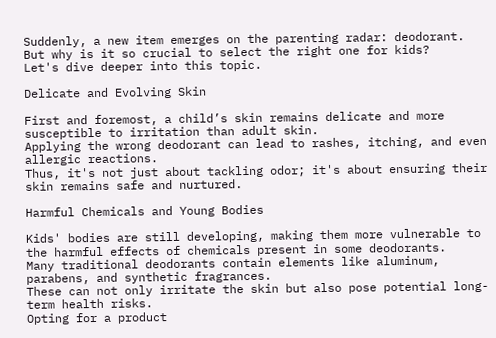Suddenly, a new item emerges on the parenting radar: deodorant.
But why is it so crucial to select the right one for kids?
Let's dive deeper into this topic.

Delicate and Evolving Skin

First and foremost, a child’s skin remains delicate and more susceptible to irritation than adult skin.
Applying the wrong deodorant can lead to rashes, itching, and even allergic reactions.
Thus, it's not just about tackling odor; it's about ensuring their skin remains safe and nurtured.

Harmful Chemicals and Young Bodies

Kids' bodies are still developing, making them more vulnerable to the harmful effects of chemicals present in some deodorants.
Many traditional deodorants contain elements like aluminum, parabens, and synthetic fragrances.
These can not only irritate the skin but also pose potential long-term health risks.
Opting for a product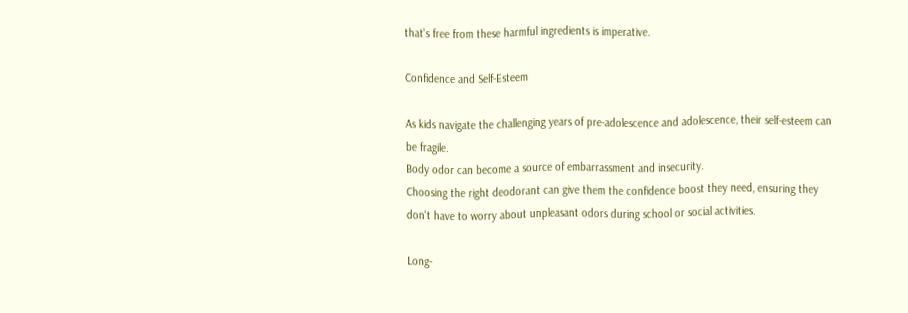that's free from these harmful ingredients is imperative.

Confidence and Self-Esteem

As kids navigate the challenging years of pre-adolescence and adolescence, their self-esteem can be fragile.
Body odor can become a source of embarrassment and insecurity.
Choosing the right deodorant can give them the confidence boost they need, ensuring they don't have to worry about unpleasant odors during school or social activities.

Long-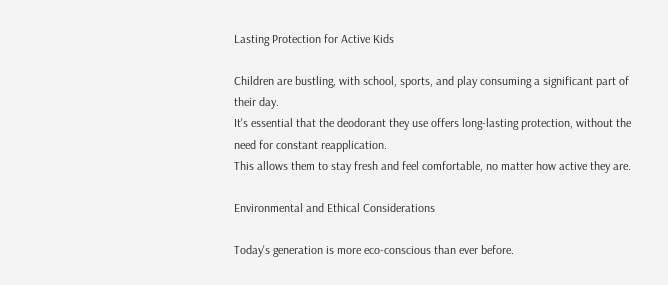Lasting Protection for Active Kids

Children are bustling, with school, sports, and play consuming a significant part of their day.
It's essential that the deodorant they use offers long-lasting protection, without the need for constant reapplication.
This allows them to stay fresh and feel comfortable, no matter how active they are.

Environmental and Ethical Considerations

Today's generation is more eco-conscious than ever before.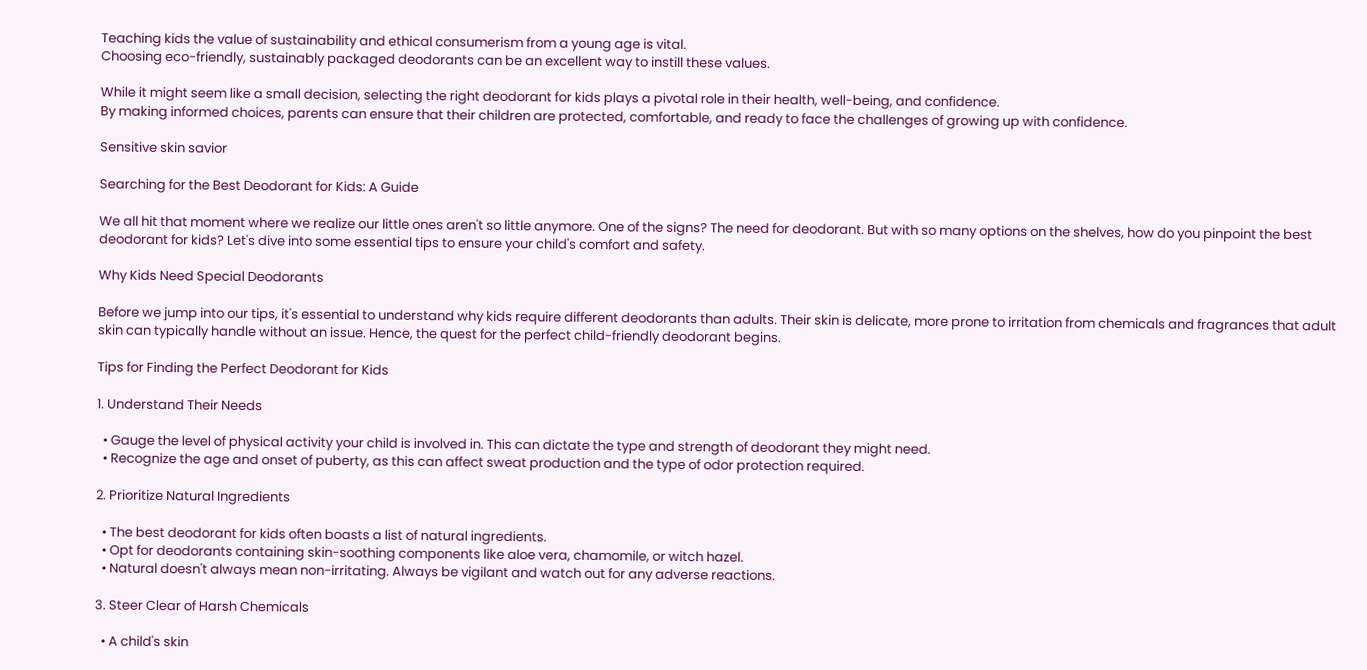Teaching kids the value of sustainability and ethical consumerism from a young age is vital.
Choosing eco-friendly, sustainably packaged deodorants can be an excellent way to instill these values.

While it might seem like a small decision, selecting the right deodorant for kids plays a pivotal role in their health, well-being, and confidence.
By making informed choices, parents can ensure that their children are protected, comfortable, and ready to face the challenges of growing up with confidence.

Sensitive skin savior

Searching for the Best Deodorant for Kids: A Guide

We all hit that moment where we realize our little ones aren't so little anymore. One of the signs? The need for deodorant. But with so many options on the shelves, how do you pinpoint the best deodorant for kids? Let's dive into some essential tips to ensure your child's comfort and safety.

Why Kids Need Special Deodorants

Before we jump into our tips, it's essential to understand why kids require different deodorants than adults. Their skin is delicate, more prone to irritation from chemicals and fragrances that adult skin can typically handle without an issue. Hence, the quest for the perfect child-friendly deodorant begins.

Tips for Finding the Perfect Deodorant for Kids

1. Understand Their Needs

  • Gauge the level of physical activity your child is involved in. This can dictate the type and strength of deodorant they might need.
  • Recognize the age and onset of puberty, as this can affect sweat production and the type of odor protection required.

2. Prioritize Natural Ingredients

  • The best deodorant for kids often boasts a list of natural ingredients.
  • Opt for deodorants containing skin-soothing components like aloe vera, chamomile, or witch hazel.
  • Natural doesn't always mean non-irritating. Always be vigilant and watch out for any adverse reactions.

3. Steer Clear of Harsh Chemicals

  • A child's skin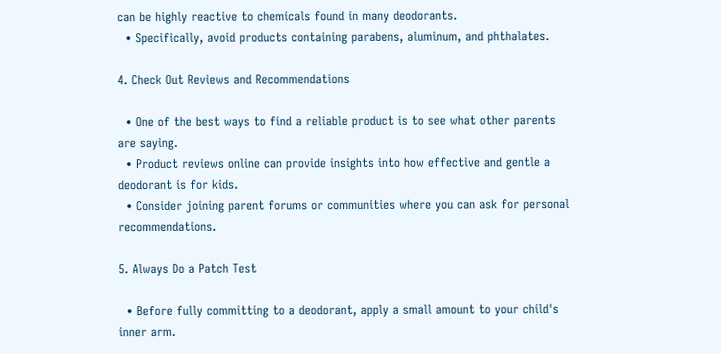can be highly reactive to chemicals found in many deodorants.
  • Specifically, avoid products containing parabens, aluminum, and phthalates.

4. Check Out Reviews and Recommendations

  • One of the best ways to find a reliable product is to see what other parents are saying.
  • Product reviews online can provide insights into how effective and gentle a deodorant is for kids.
  • Consider joining parent forums or communities where you can ask for personal recommendations.

5. Always Do a Patch Test

  • Before fully committing to a deodorant, apply a small amount to your child's inner arm.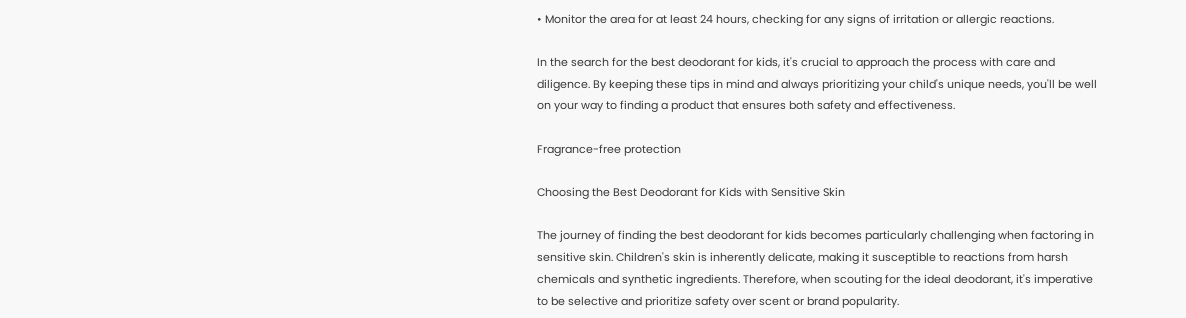• Monitor the area for at least 24 hours, checking for any signs of irritation or allergic reactions.

In the search for the best deodorant for kids, it's crucial to approach the process with care and diligence. By keeping these tips in mind and always prioritizing your child's unique needs, you'll be well on your way to finding a product that ensures both safety and effectiveness.

Fragrance-free protection

Choosing the Best Deodorant for Kids with Sensitive Skin

The journey of finding the best deodorant for kids becomes particularly challenging when factoring in sensitive skin. Children's skin is inherently delicate, making it susceptible to reactions from harsh chemicals and synthetic ingredients. Therefore, when scouting for the ideal deodorant, it's imperative to be selective and prioritize safety over scent or brand popularity.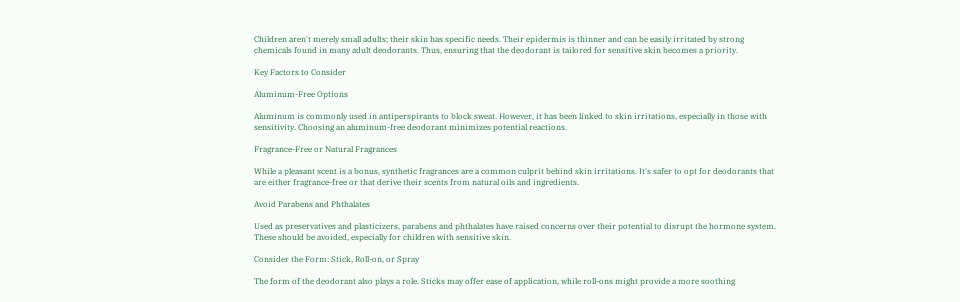Children aren't merely small adults; their skin has specific needs. Their epidermis is thinner and can be easily irritated by strong chemicals found in many adult deodorants. Thus, ensuring that the deodorant is tailored for sensitive skin becomes a priority.

Key Factors to Consider

Aluminum-Free Options

Aluminum is commonly used in antiperspirants to block sweat. However, it has been linked to skin irritations, especially in those with sensitivity. Choosing an aluminum-free deodorant minimizes potential reactions.

Fragrance-Free or Natural Fragrances

While a pleasant scent is a bonus, synthetic fragrances are a common culprit behind skin irritations. It's safer to opt for deodorants that are either fragrance-free or that derive their scents from natural oils and ingredients.

Avoid Parabens and Phthalates

Used as preservatives and plasticizers, parabens and phthalates have raised concerns over their potential to disrupt the hormone system. These should be avoided, especially for children with sensitive skin.

Consider the Form: Stick, Roll-on, or Spray

The form of the deodorant also plays a role. Sticks may offer ease of application, while roll-ons might provide a more soothing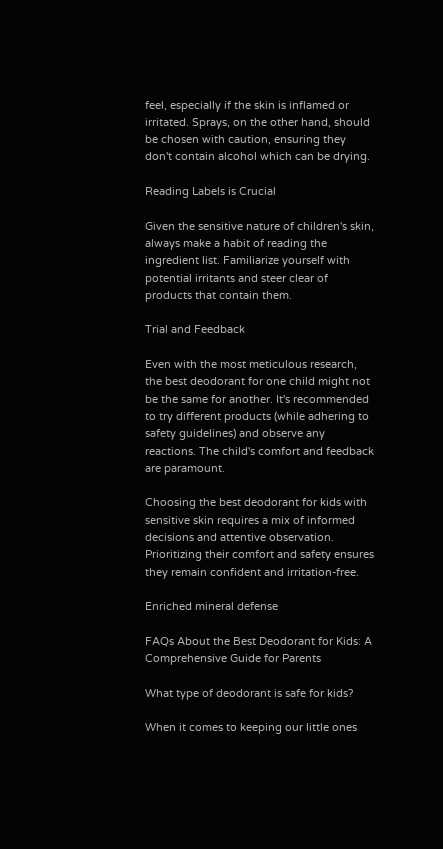feel, especially if the skin is inflamed or irritated. Sprays, on the other hand, should be chosen with caution, ensuring they don't contain alcohol which can be drying.

Reading Labels is Crucial

Given the sensitive nature of children's skin, always make a habit of reading the ingredient list. Familiarize yourself with potential irritants and steer clear of products that contain them.

Trial and Feedback

Even with the most meticulous research, the best deodorant for one child might not be the same for another. It's recommended to try different products (while adhering to safety guidelines) and observe any reactions. The child's comfort and feedback are paramount.

Choosing the best deodorant for kids with sensitive skin requires a mix of informed decisions and attentive observation. Prioritizing their comfort and safety ensures they remain confident and irritation-free.

Enriched mineral defense

FAQs About the Best Deodorant for Kids: A Comprehensive Guide for Parents

What type of deodorant is safe for kids?

When it comes to keeping our little ones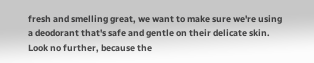fresh and smelling great, we want to make sure we're using a deodorant that's safe and gentle on their delicate skin. Look no further, because the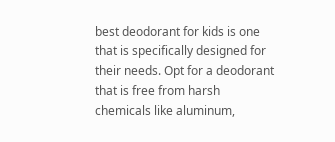best deodorant for kids is one that is specifically designed for their needs. Opt for a deodorant that is free from harsh chemicals like aluminum,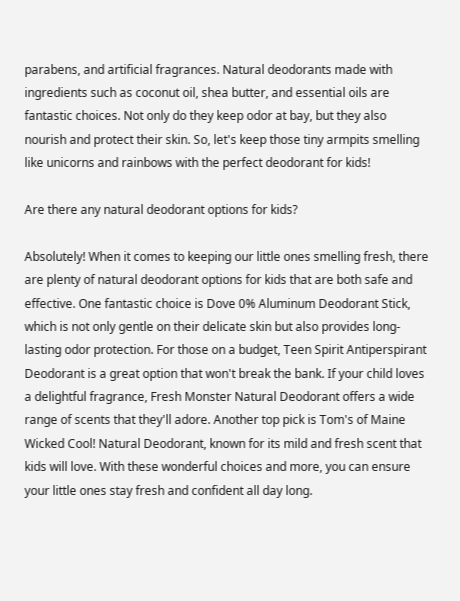parabens, and artificial fragrances. Natural deodorants made with ingredients such as coconut oil, shea butter, and essential oils are fantastic choices. Not only do they keep odor at bay, but they also nourish and protect their skin. So, let's keep those tiny armpits smelling like unicorns and rainbows with the perfect deodorant for kids!

Are there any natural deodorant options for kids?

Absolutely! When it comes to keeping our little ones smelling fresh, there are plenty of natural deodorant options for kids that are both safe and effective. One fantastic choice is Dove 0% Aluminum Deodorant Stick, which is not only gentle on their delicate skin but also provides long-lasting odor protection. For those on a budget, Teen Spirit Antiperspirant Deodorant is a great option that won't break the bank. If your child loves a delightful fragrance, Fresh Monster Natural Deodorant offers a wide range of scents that they'll adore. Another top pick is Tom's of Maine Wicked Cool! Natural Deodorant, known for its mild and fresh scent that kids will love. With these wonderful choices and more, you can ensure your little ones stay fresh and confident all day long.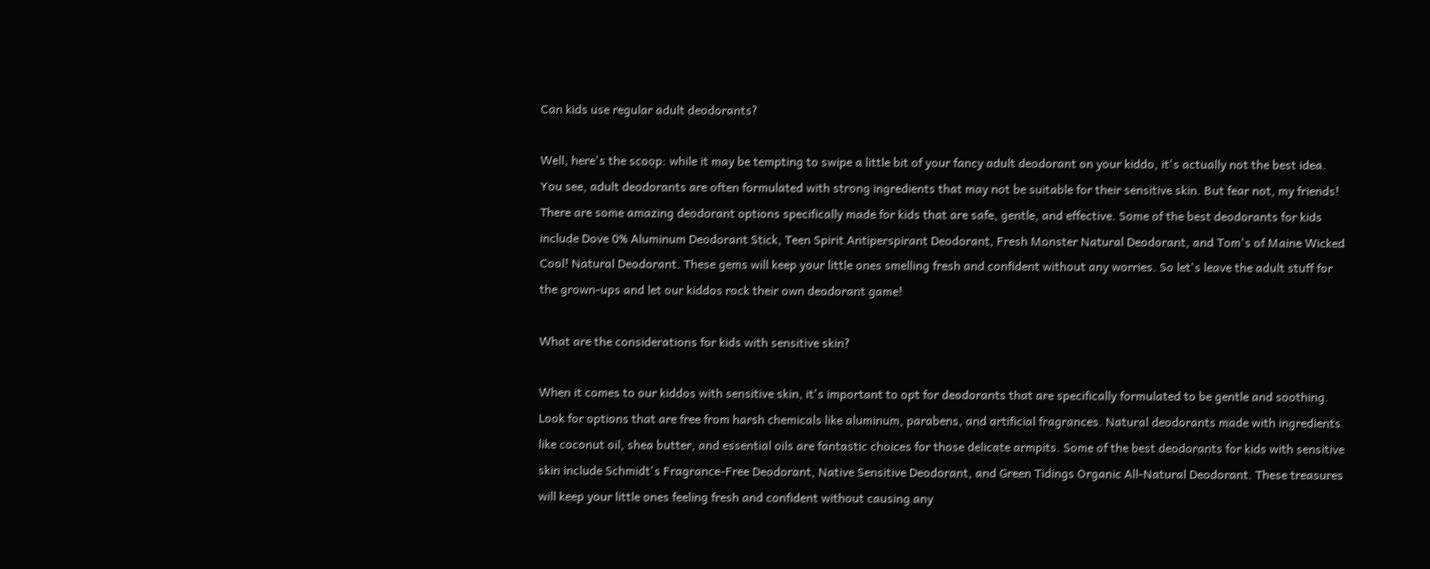Can kids use regular adult deodorants?

Well, here's the scoop: while it may be tempting to swipe a little bit of your fancy adult deodorant on your kiddo, it's actually not the best idea. You see, adult deodorants are often formulated with strong ingredients that may not be suitable for their sensitive skin. But fear not, my friends! There are some amazing deodorant options specifically made for kids that are safe, gentle, and effective. Some of the best deodorants for kids include Dove 0% Aluminum Deodorant Stick, Teen Spirit Antiperspirant Deodorant, Fresh Monster Natural Deodorant, and Tom's of Maine Wicked Cool! Natural Deodorant. These gems will keep your little ones smelling fresh and confident without any worries. So let's leave the adult stuff for the grown-ups and let our kiddos rock their own deodorant game!

What are the considerations for kids with sensitive skin?

When it comes to our kiddos with sensitive skin, it's important to opt for deodorants that are specifically formulated to be gentle and soothing. Look for options that are free from harsh chemicals like aluminum, parabens, and artificial fragrances. Natural deodorants made with ingredients like coconut oil, shea butter, and essential oils are fantastic choices for those delicate armpits. Some of the best deodorants for kids with sensitive skin include Schmidt's Fragrance-Free Deodorant, Native Sensitive Deodorant, and Green Tidings Organic All-Natural Deodorant. These treasures will keep your little ones feeling fresh and confident without causing any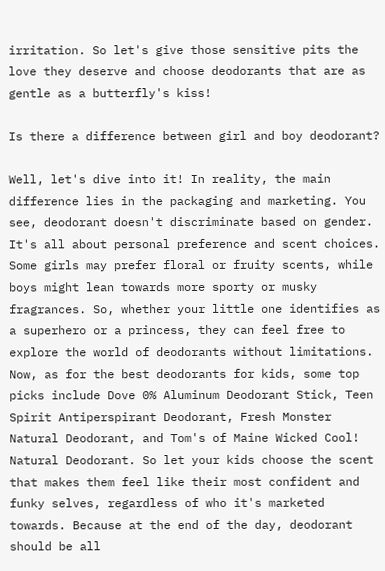irritation. So let's give those sensitive pits the love they deserve and choose deodorants that are as gentle as a butterfly's kiss!

Is there a difference between girl and boy deodorant?

Well, let's dive into it! In reality, the main difference lies in the packaging and marketing. You see, deodorant doesn't discriminate based on gender. It's all about personal preference and scent choices. Some girls may prefer floral or fruity scents, while boys might lean towards more sporty or musky fragrances. So, whether your little one identifies as a superhero or a princess, they can feel free to explore the world of deodorants without limitations. Now, as for the best deodorants for kids, some top picks include Dove 0% Aluminum Deodorant Stick, Teen Spirit Antiperspirant Deodorant, Fresh Monster Natural Deodorant, and Tom's of Maine Wicked Cool! Natural Deodorant. So let your kids choose the scent that makes them feel like their most confident and funky selves, regardless of who it's marketed towards. Because at the end of the day, deodorant should be all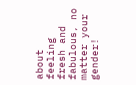about feeling fresh and fabulous, no matter your gender!